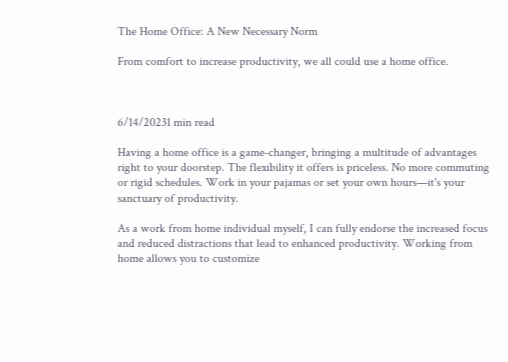The Home Office: A New Necessary Norm

From comfort to increase productivity, we all could use a home office.



6/14/20231 min read

Having a home office is a game-changer, bringing a multitude of advantages right to your doorstep. The flexibility it offers is priceless. No more commuting or rigid schedules. Work in your pajamas or set your own hours—it's your sanctuary of productivity.

As a work from home individual myself, I can fully endorse the increased focus and reduced distractions that lead to enhanced productivity. Working from home allows you to customize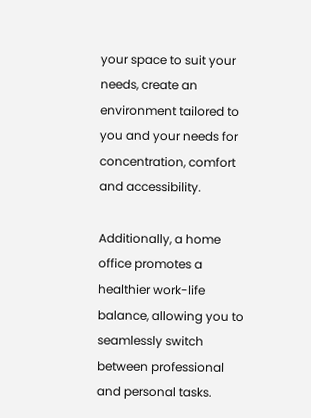your space to suit your needs, create an environment tailored to you and your needs for concentration, comfort and accessibility.

Additionally, a home office promotes a healthier work-life balance, allowing you to seamlessly switch between professional and personal tasks.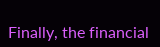Finally, the financial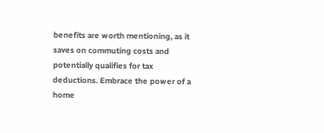benefits are worth mentioning, as it saves on commuting costs and potentially qualifies for tax deductions. Embrace the power of a home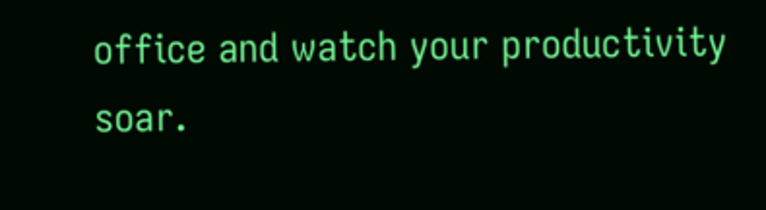office and watch your productivity soar.